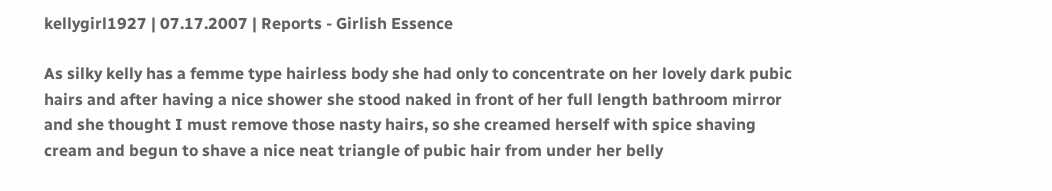kellygirl1927 | 07.17.2007 | Reports - Girlish Essence

As silky kelly has a femme type hairless body she had only to concentrate on her lovely dark pubic hairs and after having a nice shower she stood naked in front of her full length bathroom mirror and she thought I must remove those nasty hairs, so she creamed herself with spice shaving cream and begun to shave a nice neat triangle of pubic hair from under her belly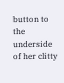button to the underside of her clitty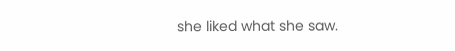she liked what she saw.